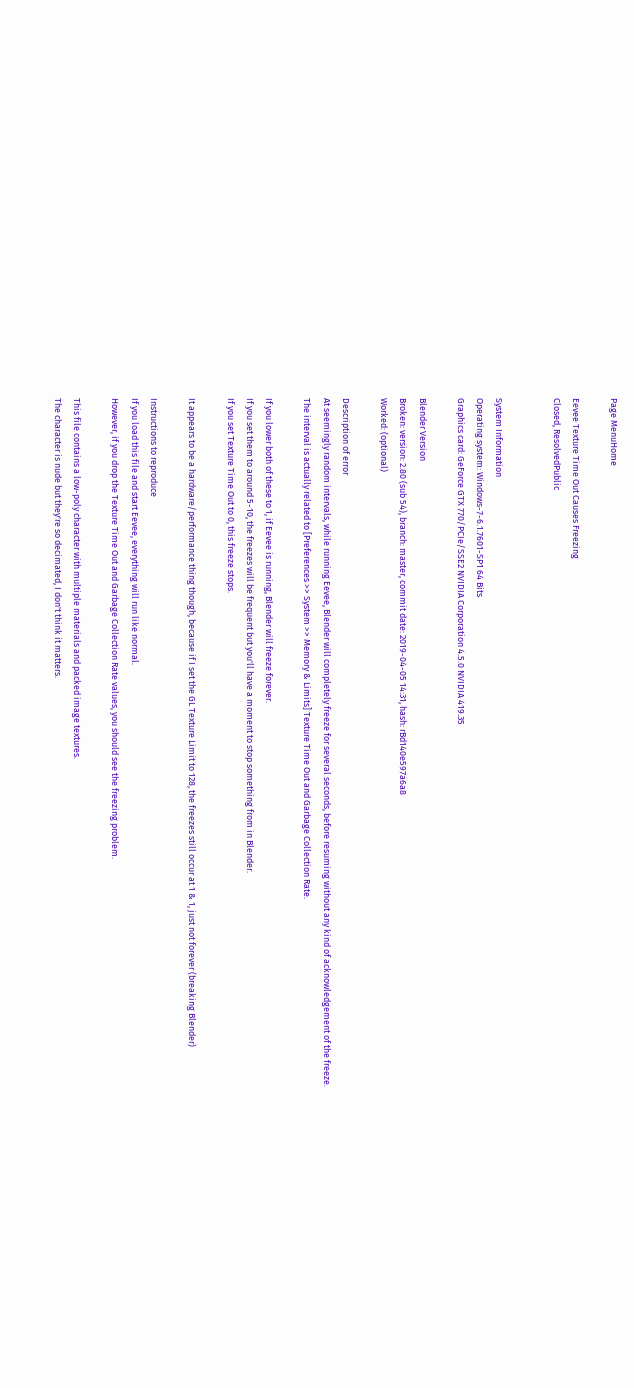Page MenuHome

Eevee Texture Time Out Causes Freezing
Closed, ResolvedPublic


System Information
Operating system: Windows-7-6.1.7601-SP1 64 Bits
Graphics card: GeForce GTX 770/PCIe/SSE2 NVIDIA Corporation 4.5.0 NVIDIA 419.35

Blender Version
Broken: version: 2.80 (sub 54), branch: master, commit date: 2019-04-05 14:31, hash: rBd140e597a6a8
Worked: (optional)

Description of error
At seemingly random intervals, while running Eevee, Blender will completely freeze for several seconds, before resuming without any kind of acknowledgement of the freeze.
The interval is actually related to [Preferences >> System >> Memory & Limits] Texture Time Out and Garbage Collection Rate.

If you lower both of these to 1, if Eevee is running, Blender will freeze forever.
If you set them to around 5-10, the freezes will be frequent but you'll have a moment to stop something from in Blender.
If you set Texture Time Out to 0, this freeze stops.

It appears to be a hardware/performance thing though, because if I set the GL Texture Limit to 128, the freezes still occur at 1 & 1, just not forever (breaking Blender)

Instructions to reproduce
If you load this file and start Eevee, everything will run like normal.
However, if you drop the Texture Time Out and Garbage Collection Rate values, you should see the freezing problem.

This file contains a low-poly character with multiple materials and packed image textures.
The character is nude but they're so decimated, I don't think it matters.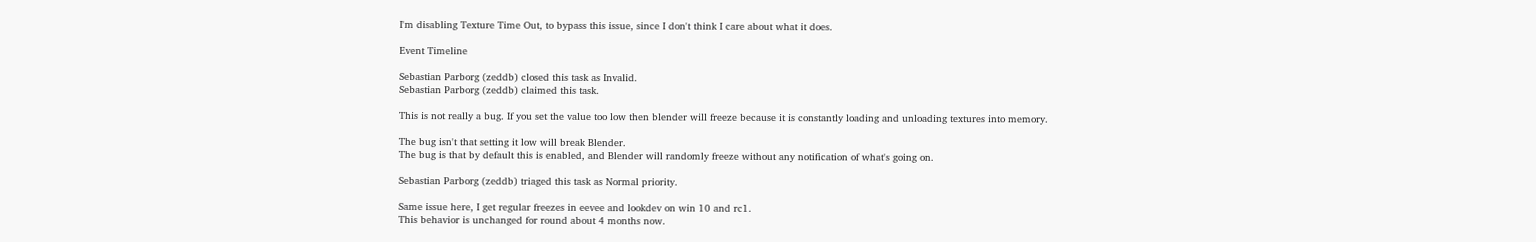I'm disabling Texture Time Out, to bypass this issue, since I don't think I care about what it does.

Event Timeline

Sebastian Parborg (zeddb) closed this task as Invalid.
Sebastian Parborg (zeddb) claimed this task.

This is not really a bug. If you set the value too low then blender will freeze because it is constantly loading and unloading textures into memory.

The bug isn't that setting it low will break Blender.
The bug is that by default this is enabled, and Blender will randomly freeze without any notification of what's going on.

Sebastian Parborg (zeddb) triaged this task as Normal priority.

Same issue here, I get regular freezes in eevee and lookdev on win 10 and rc1.
This behavior is unchanged for round about 4 months now.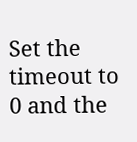Set the timeout to 0 and the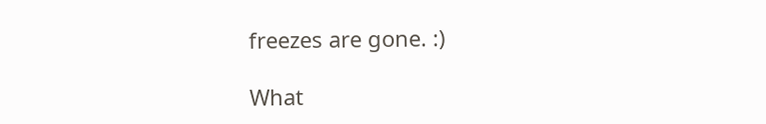freezes are gone. :)

What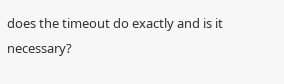does the timeout do exactly and is it necessary?